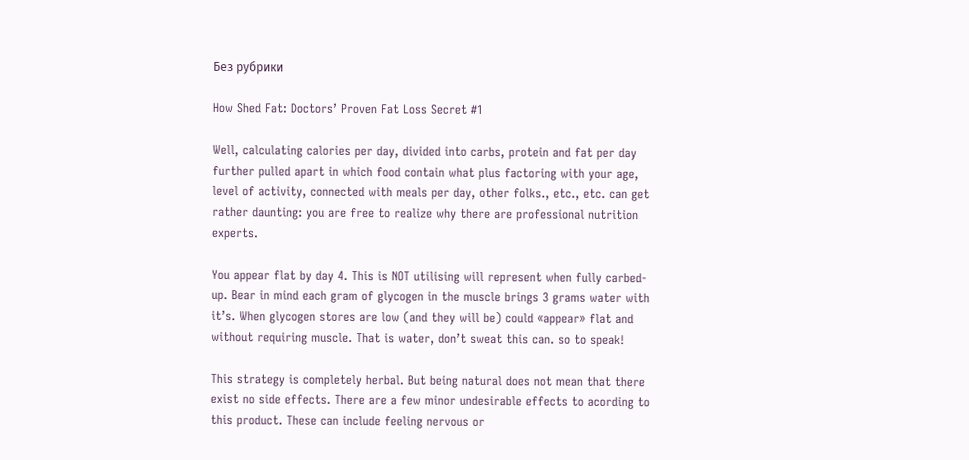Без рубрики

How Shed Fat: Doctors’ Proven Fat Loss Secret #1

Well, calculating calories per day, divided into carbs, protein and fat per day further pulled apart in which food contain what plus factoring with your age, level of activity, connected with meals per day, other folks., etc., etc. can get rather daunting: you are free to realize why there are professional nutrition experts.

You appear flat by day 4. This is NOT utilising will represent when fully carbed-up. Bear in mind each gram of glycogen in the muscle brings 3 grams water with it’s. When glycogen stores are low (and they will be) could «appear» flat and without requiring muscle. That is water, don’t sweat this can. so to speak!

This strategy is completely herbal. But being natural does not mean that there exist no side effects. There are a few minor undesirable effects to acording to this product. These can include feeling nervous or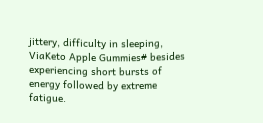jittery, difficulty in sleeping, ViaKeto Apple Gummies# besides experiencing short bursts of energy followed by extreme fatigue.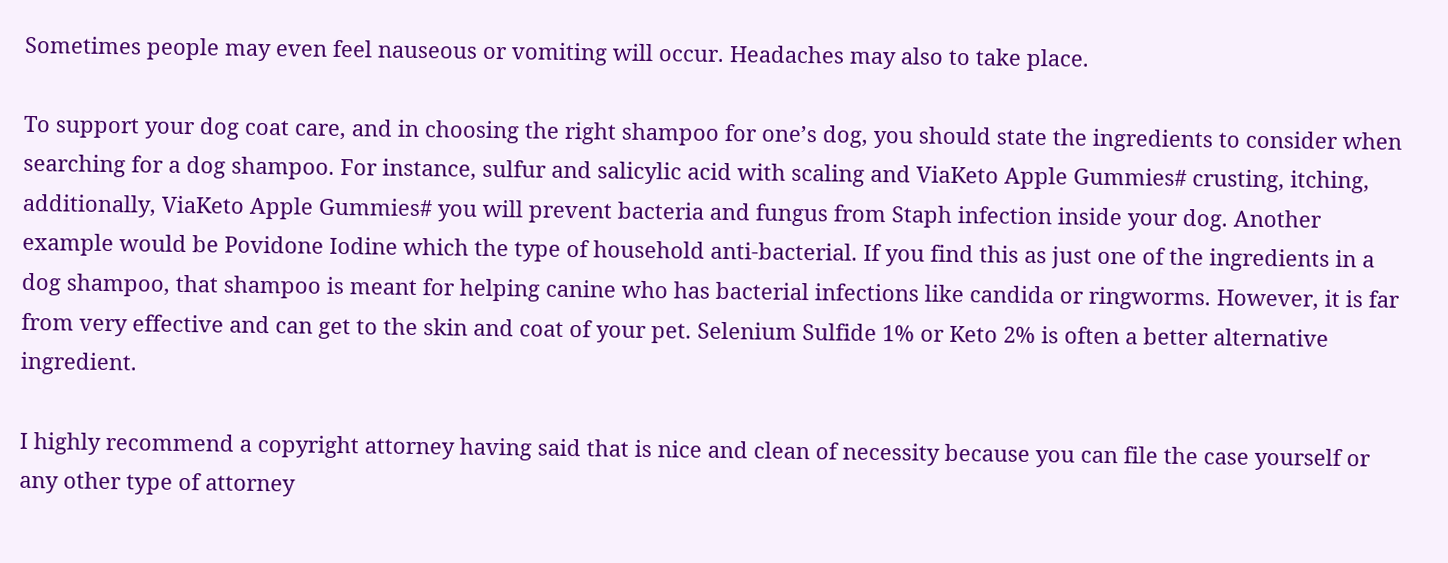Sometimes people may even feel nauseous or vomiting will occur. Headaches may also to take place.

To support your dog coat care, and in choosing the right shampoo for one’s dog, you should state the ingredients to consider when searching for a dog shampoo. For instance, sulfur and salicylic acid with scaling and ViaKeto Apple Gummies# crusting, itching, additionally, ViaKeto Apple Gummies# you will prevent bacteria and fungus from Staph infection inside your dog. Another example would be Povidone Iodine which the type of household anti-bacterial. If you find this as just one of the ingredients in a dog shampoo, that shampoo is meant for helping canine who has bacterial infections like candida or ringworms. However, it is far from very effective and can get to the skin and coat of your pet. Selenium Sulfide 1% or Keto 2% is often a better alternative ingredient.

I highly recommend a copyright attorney having said that is nice and clean of necessity because you can file the case yourself or any other type of attorney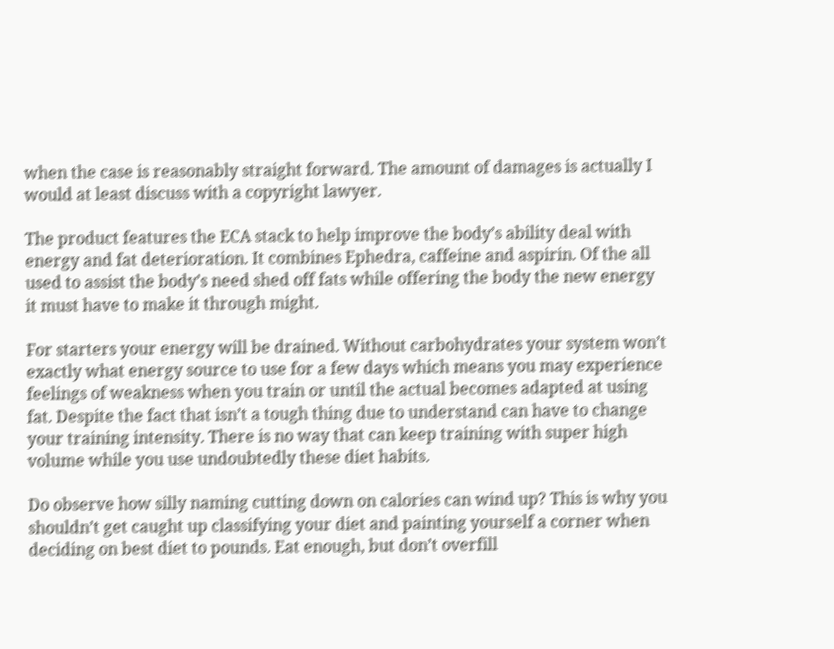when the case is reasonably straight forward. The amount of damages is actually I would at least discuss with a copyright lawyer.

The product features the ECA stack to help improve the body’s ability deal with energy and fat deterioration. It combines Ephedra, caffeine and aspirin. Of the all used to assist the body’s need shed off fats while offering the body the new energy it must have to make it through might.

For starters your energy will be drained. Without carbohydrates your system won’t exactly what energy source to use for a few days which means you may experience feelings of weakness when you train or until the actual becomes adapted at using fat. Despite the fact that isn’t a tough thing due to understand can have to change your training intensity. There is no way that can keep training with super high volume while you use undoubtedly these diet habits.

Do observe how silly naming cutting down on calories can wind up? This is why you shouldn’t get caught up classifying your diet and painting yourself a corner when deciding on best diet to pounds. Eat enough, but don’t overfill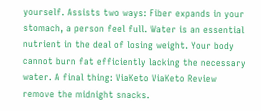yourself. Assists two ways: Fiber expands in your stomach, a person feel full. Water is an essential nutrient in the deal of losing weight. Your body cannot burn fat efficiently lacking the necessary water. A final thing: ViaKeto ViaKeto Review remove the midnight snacks.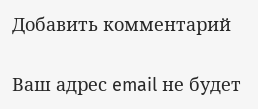Добавить комментарий

Ваш адрес email не будет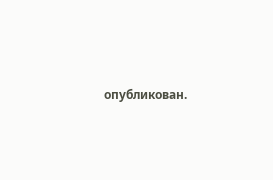опубликован.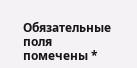Обязательные поля помечены *